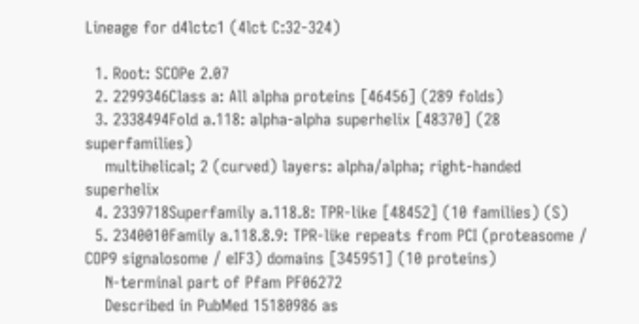Lineage for d4lctc1 (4lct C:32-324)

  1. Root: SCOPe 2.07
  2. 2299346Class a: All alpha proteins [46456] (289 folds)
  3. 2338494Fold a.118: alpha-alpha superhelix [48370] (28 superfamilies)
    multihelical; 2 (curved) layers: alpha/alpha; right-handed superhelix
  4. 2339718Superfamily a.118.8: TPR-like [48452] (10 families) (S)
  5. 2340010Family a.118.8.9: TPR-like repeats from PCI (proteasome / COP9 signalosome / eIF3) domains [345951] (10 proteins)
    N-terminal part of Pfam PF06272
    Described in PubMed 15180986 as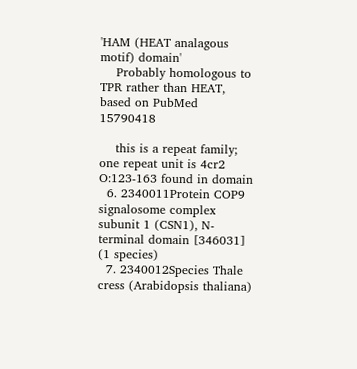'HAM (HEAT analagous motif) domain'
    Probably homologous to TPR rather than HEAT, based on PubMed 15790418

    this is a repeat family; one repeat unit is 4cr2 O:123-163 found in domain
  6. 2340011Protein COP9 signalosome complex subunit 1 (CSN1), N-terminal domain [346031] (1 species)
  7. 2340012Species Thale cress (Arabidopsis thaliana)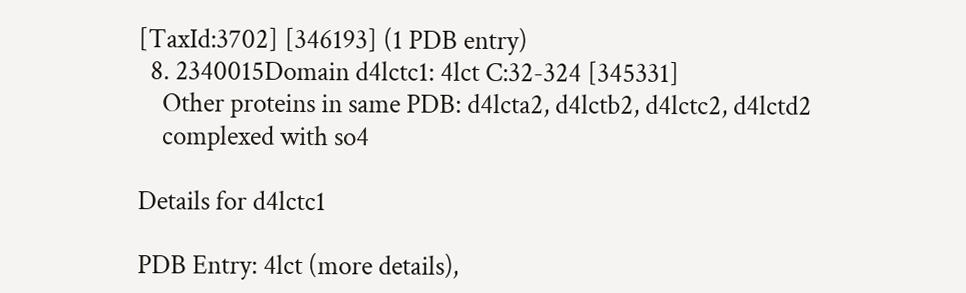[TaxId:3702] [346193] (1 PDB entry)
  8. 2340015Domain d4lctc1: 4lct C:32-324 [345331]
    Other proteins in same PDB: d4lcta2, d4lctb2, d4lctc2, d4lctd2
    complexed with so4

Details for d4lctc1

PDB Entry: 4lct (more details),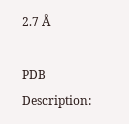2.7 Å

PDB Description: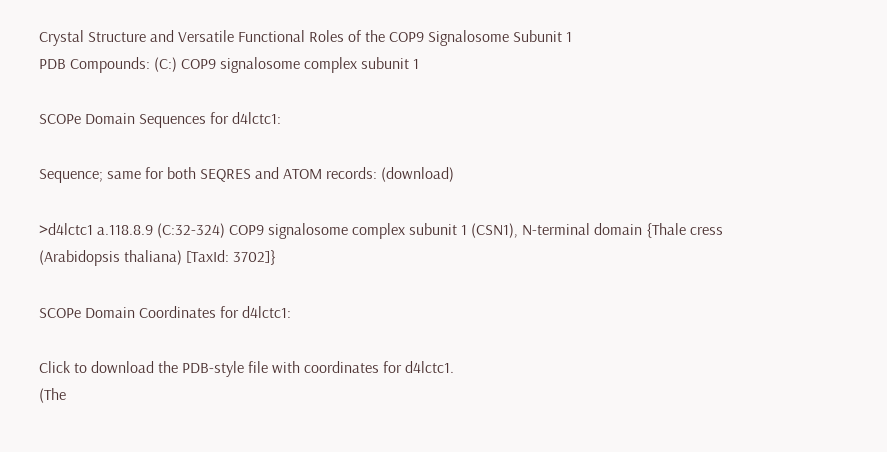Crystal Structure and Versatile Functional Roles of the COP9 Signalosome Subunit 1
PDB Compounds: (C:) COP9 signalosome complex subunit 1

SCOPe Domain Sequences for d4lctc1:

Sequence; same for both SEQRES and ATOM records: (download)

>d4lctc1 a.118.8.9 (C:32-324) COP9 signalosome complex subunit 1 (CSN1), N-terminal domain {Thale cress (Arabidopsis thaliana) [TaxId: 3702]}

SCOPe Domain Coordinates for d4lctc1:

Click to download the PDB-style file with coordinates for d4lctc1.
(The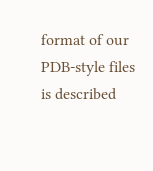format of our PDB-style files is described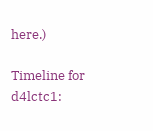here.)

Timeline for d4lctc1: